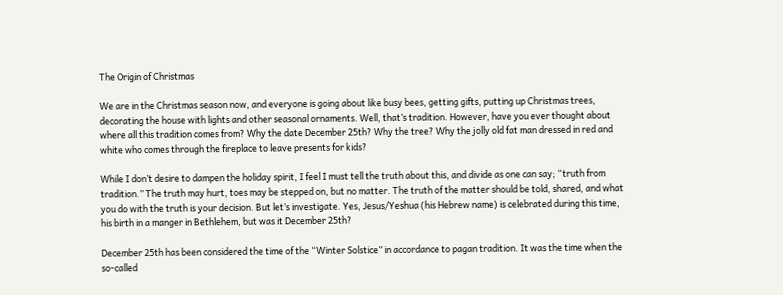The Origin of Christmas

We are in the Christmas season now, and everyone is going about like busy bees, getting gifts, putting up Christmas trees, decorating the house with lights and other seasonal ornaments. Well, that’s tradition. However, have you ever thought about where all this tradition comes from? Why the date December 25th? Why the tree? Why the jolly old fat man dressed in red and white who comes through the fireplace to leave presents for kids?

While I don’t desire to dampen the holiday spirit, I feel I must tell the truth about this, and divide as one can say; “truth from tradition.” The truth may hurt, toes may be stepped on, but no matter. The truth of the matter should be told, shared, and what you do with the truth is your decision. But let’s investigate. Yes, Jesus/Yeshua (his Hebrew name) is celebrated during this time, his birth in a manger in Bethlehem, but was it December 25th?

December 25th has been considered the time of the “Winter Solstice” in accordance to pagan tradition. It was the time when the so-called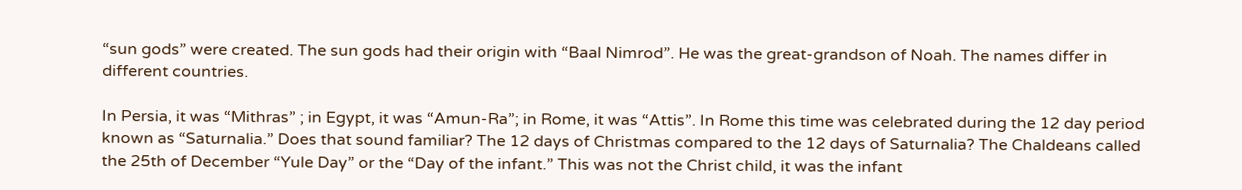“sun gods” were created. The sun gods had their origin with “Baal Nimrod”. He was the great-grandson of Noah. The names differ in different countries.

In Persia, it was “Mithras” ; in Egypt, it was “Amun-Ra”; in Rome, it was “Attis”. In Rome this time was celebrated during the 12 day period known as “Saturnalia.” Does that sound familiar? The 12 days of Christmas compared to the 12 days of Saturnalia? The Chaldeans called the 25th of December “Yule Day” or the “Day of the infant.” This was not the Christ child, it was the infant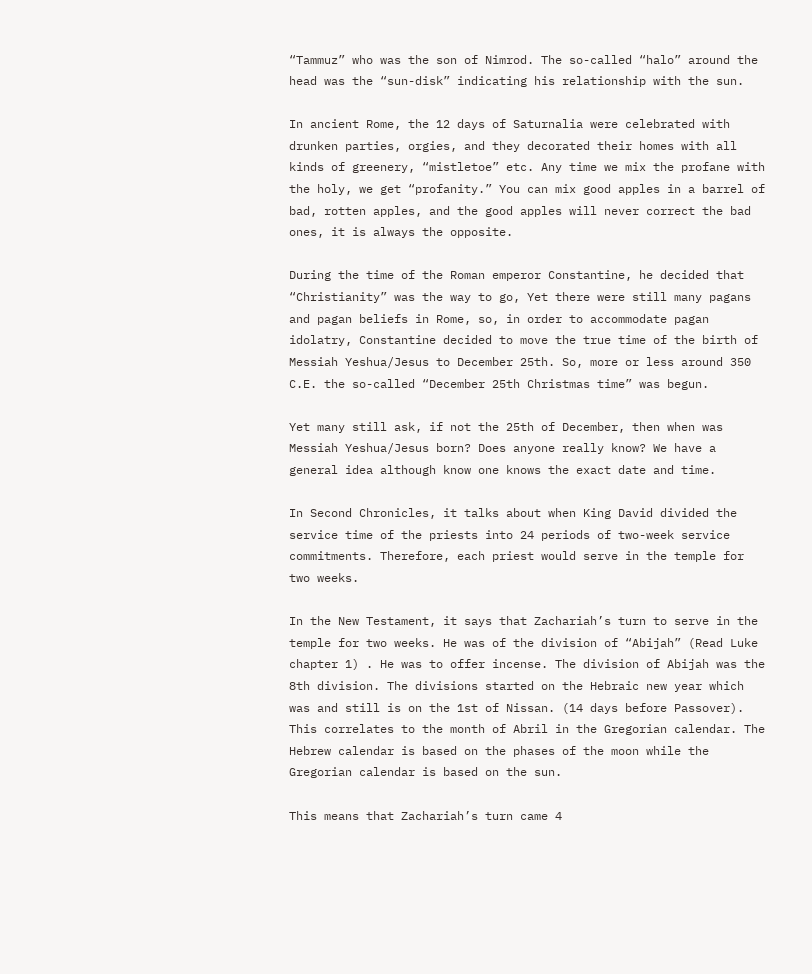“Tammuz” who was the son of Nimrod. The so-called “halo” around the head was the “sun-disk” indicating his relationship with the sun.

In ancient Rome, the 12 days of Saturnalia were celebrated with drunken parties, orgies, and they decorated their homes with all kinds of greenery, “mistletoe” etc. Any time we mix the profane with the holy, we get “profanity.” You can mix good apples in a barrel of bad, rotten apples, and the good apples will never correct the bad ones, it is always the opposite.

During the time of the Roman emperor Constantine, he decided that “Christianity” was the way to go, Yet there were still many pagans and pagan beliefs in Rome, so, in order to accommodate pagan idolatry, Constantine decided to move the true time of the birth of Messiah Yeshua/Jesus to December 25th. So, more or less around 350 C.E. the so-called “December 25th Christmas time” was begun.

Yet many still ask, if not the 25th of December, then when was Messiah Yeshua/Jesus born? Does anyone really know? We have a general idea although know one knows the exact date and time.

In Second Chronicles, it talks about when King David divided the service time of the priests into 24 periods of two-week service commitments. Therefore, each priest would serve in the temple for two weeks.

In the New Testament, it says that Zachariah’s turn to serve in the temple for two weeks. He was of the division of “Abijah” (Read Luke chapter 1) . He was to offer incense. The division of Abijah was the 8th division. The divisions started on the Hebraic new year which was and still is on the 1st of Nissan. (14 days before Passover). This correlates to the month of Abril in the Gregorian calendar. The Hebrew calendar is based on the phases of the moon while the Gregorian calendar is based on the sun.

This means that Zachariah’s turn came 4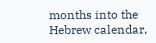months into the Hebrew calendar,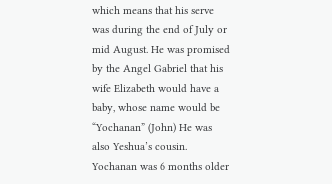which means that his serve was during the end of July or mid August. He was promised by the Angel Gabriel that his wife Elizabeth would have a baby, whose name would be “Yochanan” (John) He was also Yeshua’s cousin. Yochanan was 6 months older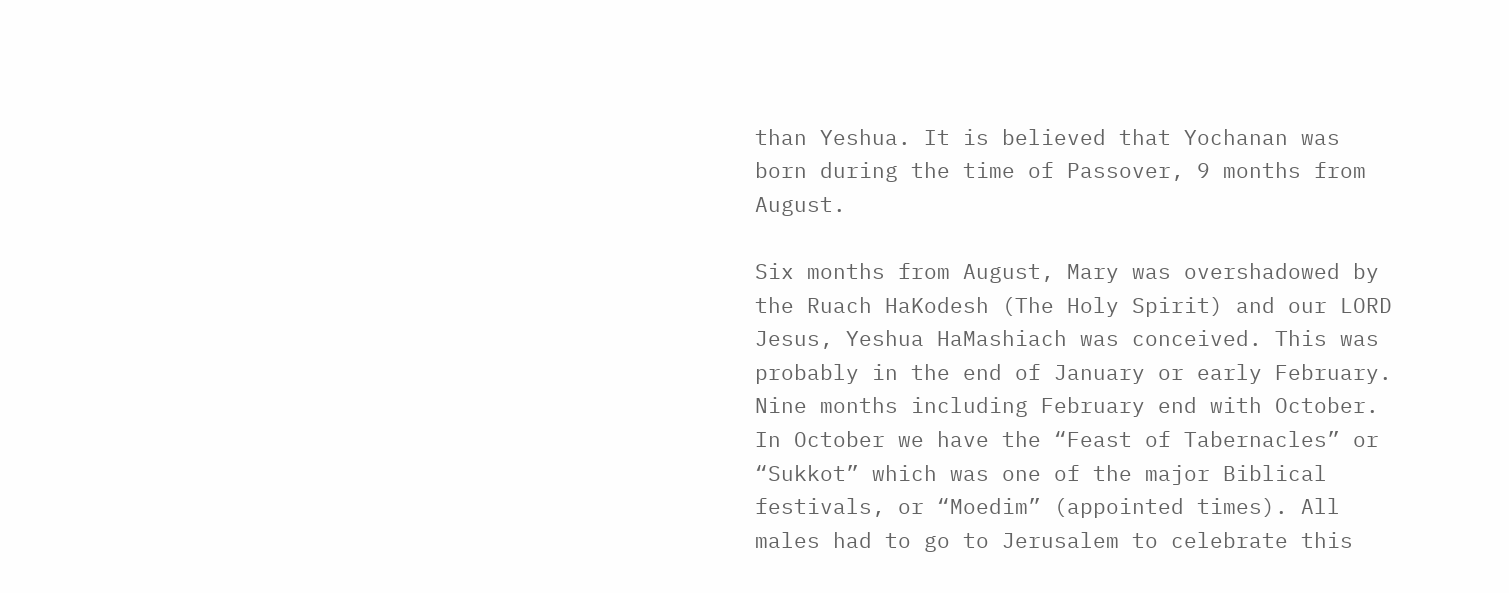than Yeshua. It is believed that Yochanan was born during the time of Passover, 9 months from August.

Six months from August, Mary was overshadowed by the Ruach HaKodesh (The Holy Spirit) and our LORD Jesus, Yeshua HaMashiach was conceived. This was probably in the end of January or early February. Nine months including February end with October. In October we have the “Feast of Tabernacles” or “Sukkot” which was one of the major Biblical festivals, or “Moedim” (appointed times). All males had to go to Jerusalem to celebrate this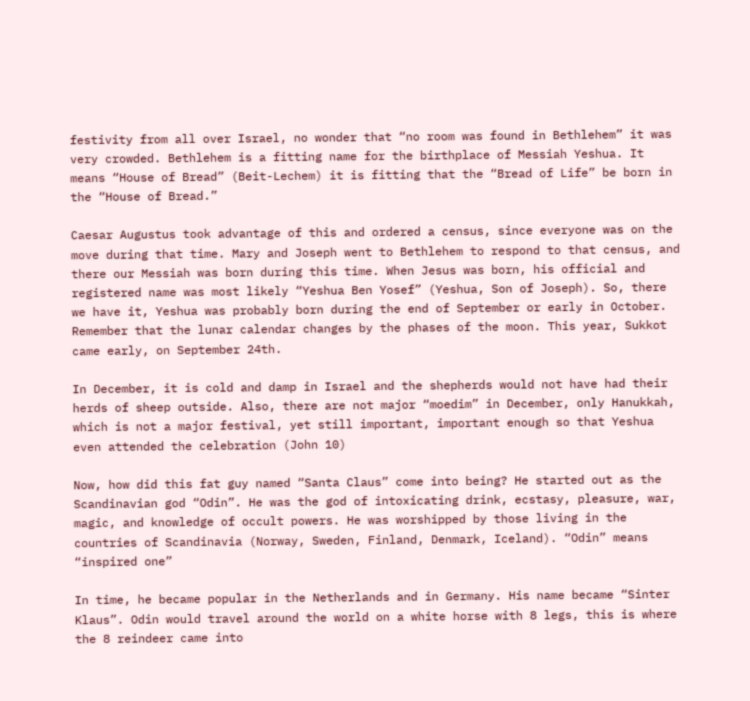festivity from all over Israel, no wonder that “no room was found in Bethlehem” it was very crowded. Bethlehem is a fitting name for the birthplace of Messiah Yeshua. It means “House of Bread” (Beit-Lechem) it is fitting that the “Bread of Life” be born in the “House of Bread.”

Caesar Augustus took advantage of this and ordered a census, since everyone was on the move during that time. Mary and Joseph went to Bethlehem to respond to that census, and there our Messiah was born during this time. When Jesus was born, his official and registered name was most likely “Yeshua Ben Yosef” (Yeshua, Son of Joseph). So, there we have it, Yeshua was probably born during the end of September or early in October. Remember that the lunar calendar changes by the phases of the moon. This year, Sukkot came early, on September 24th.

In December, it is cold and damp in Israel and the shepherds would not have had their herds of sheep outside. Also, there are not major “moedim” in December, only Hanukkah, which is not a major festival, yet still important, important enough so that Yeshua even attended the celebration (John 10)

Now, how did this fat guy named “Santa Claus” come into being? He started out as the Scandinavian god “Odin”. He was the god of intoxicating drink, ecstasy, pleasure, war, magic, and knowledge of occult powers. He was worshipped by those living in the countries of Scandinavia (Norway, Sweden, Finland, Denmark, Iceland). “Odin” means “inspired one”

In time, he became popular in the Netherlands and in Germany. His name became “Sinter Klaus”. Odin would travel around the world on a white horse with 8 legs, this is where the 8 reindeer came into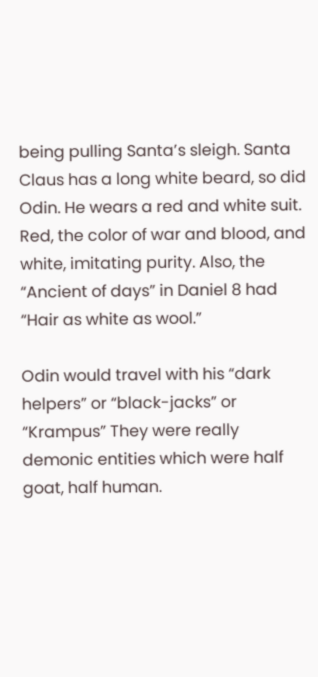being pulling Santa’s sleigh. Santa Claus has a long white beard, so did Odin. He wears a red and white suit. Red, the color of war and blood, and white, imitating purity. Also, the “Ancient of days” in Daniel 8 had “Hair as white as wool.”

Odin would travel with his “dark helpers” or “black-jacks” or “Krampus” They were really demonic entities which were half goat, half human.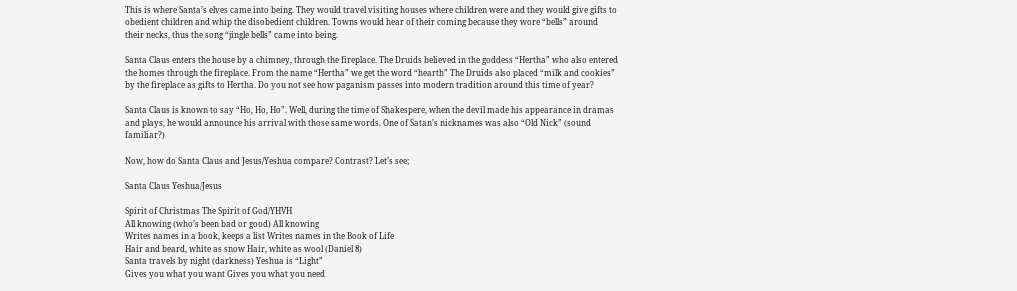This is where Santa’s elves came into being. They would travel visiting houses where children were and they would give gifts to obedient children and whip the disobedient children. Towns would hear of their coming because they wore “bells” around their necks, thus the song “jingle bells” came into being.

Santa Claus enters the house by a chimney, through the fireplace. The Druids believed in the goddess “Hertha” who also entered the homes through the fireplace. From the name “Hertha” we get the word “hearth” The Druids also placed “milk and cookies” by the fireplace as gifts to Hertha. Do you not see how paganism passes into modern tradition around this time of year?

Santa Claus is known to say “Ho, Ho, Ho”. Well, during the time of Shakespere, when the devil made his appearance in dramas and plays, he would announce his arrival with those same words. One of Satan’s nicknames was also “Old Nick” (sound familiar?)

Now, how do Santa Claus and Jesus/Yeshua compare? Contrast? Let’s see;

Santa Claus Yeshua/Jesus

Spirit of Christmas The Spirit of God/YHVH
All knowing (who’s been bad or good) All knowing
Writes names in a book, keeps a list Writes names in the Book of Life
Hair and beard, white as snow Hair, white as wool (Daniel 8)
Santa travels by night (darkness) Yeshua is “Light”
Gives you what you want Gives you what you need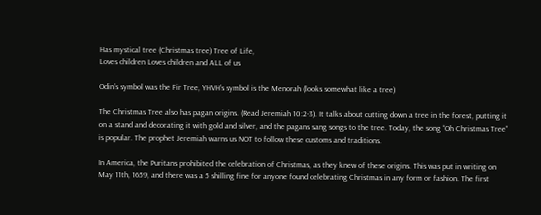Has mystical tree (Christmas tree) Tree of Life,
Loves children Loves children and ALL of us

Odin’s symbol was the Fir Tree, YHVH’s symbol is the Menorah (looks somewhat like a tree)

The Christmas Tree also has pagan origins. (Read Jeremiah 10:2-3). It talks about cutting down a tree in the forest, putting it on a stand and decorating it with gold and silver, and the pagans sang songs to the tree. Today, the song “Oh Christmas Tree” is popular. The prophet Jeremiah warns us NOT to follow these customs and traditions.

In America, the Puritans prohibited the celebration of Christmas, as they knew of these origins. This was put in writing on May 11th, 1659, and there was a 5 shilling fine for anyone found celebrating Christmas in any form or fashion. The first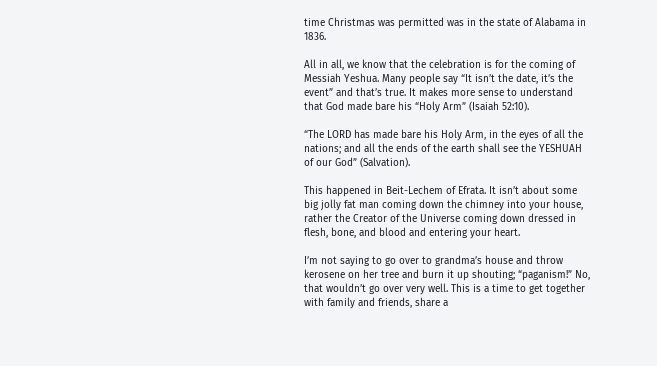time Christmas was permitted was in the state of Alabama in 1836.

All in all, we know that the celebration is for the coming of Messiah Yeshua. Many people say “It isn’t the date, it’s the event” and that’s true. It makes more sense to understand that God made bare his “Holy Arm” (Isaiah 52:10).

“The LORD has made bare his Holy Arm, in the eyes of all the nations; and all the ends of the earth shall see the YESHUAH of our God” (Salvation).

This happened in Beit-Lechem of Efrata. It isn’t about some big jolly fat man coming down the chimney into your house, rather the Creator of the Universe coming down dressed in flesh, bone, and blood and entering your heart.

I’m not saying to go over to grandma’s house and throw kerosene on her tree and burn it up shouting; “paganism!” No, that wouldn’t go over very well. This is a time to get together with family and friends, share a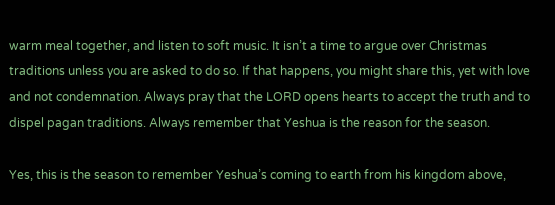warm meal together, and listen to soft music. It isn’t a time to argue over Christmas traditions unless you are asked to do so. If that happens, you might share this, yet with love and not condemnation. Always pray that the LORD opens hearts to accept the truth and to dispel pagan traditions. Always remember that Yeshua is the reason for the season.

Yes, this is the season to remember Yeshua’s coming to earth from his kingdom above,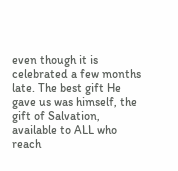even though it is celebrated a few months late. The best gift He gave us was himself, the gift of Salvation, available to ALL who reach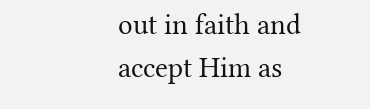out in faith and accept Him as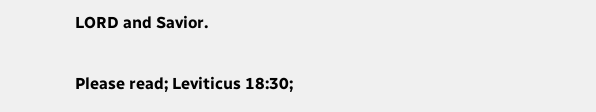LORD and Savior.

Please read; Leviticus 18:30;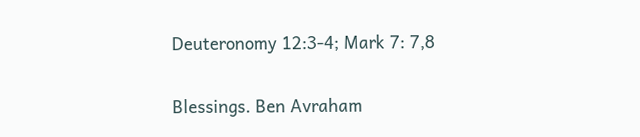Deuteronomy 12:3-4; Mark 7: 7,8

Blessings. Ben Avraham